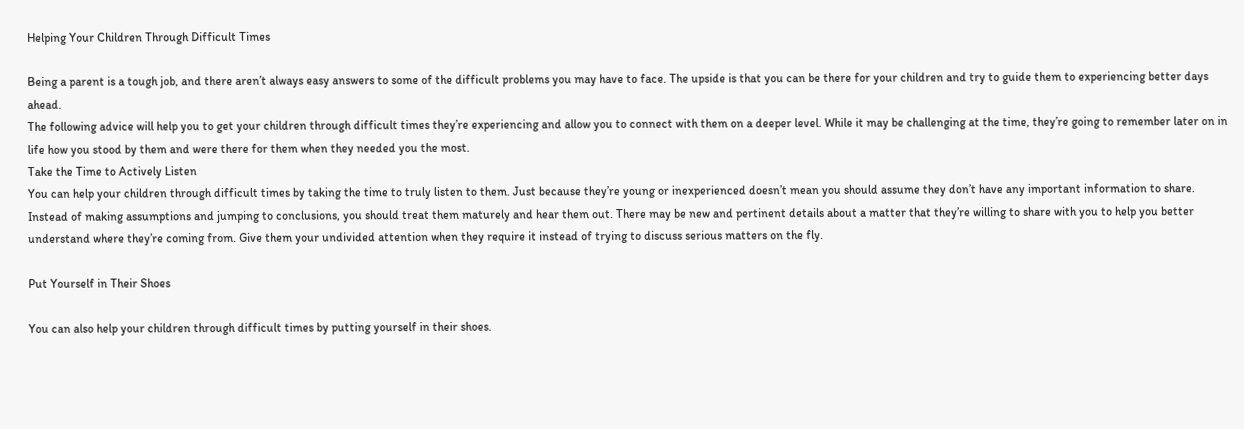Helping Your Children Through Difficult Times

Being a parent is a tough job, and there aren’t always easy answers to some of the difficult problems you may have to face. The upside is that you can be there for your children and try to guide them to experiencing better days ahead.
The following advice will help you to get your children through difficult times they’re experiencing and allow you to connect with them on a deeper level. While it may be challenging at the time, they’re going to remember later on in life how you stood by them and were there for them when they needed you the most.
Take the Time to Actively Listen
You can help your children through difficult times by taking the time to truly listen to them. Just because they’re young or inexperienced doesn’t mean you should assume they don’t have any important information to share. Instead of making assumptions and jumping to conclusions, you should treat them maturely and hear them out. There may be new and pertinent details about a matter that they’re willing to share with you to help you better understand where they’re coming from. Give them your undivided attention when they require it instead of trying to discuss serious matters on the fly.

Put Yourself in Their Shoes

You can also help your children through difficult times by putting yourself in their shoes.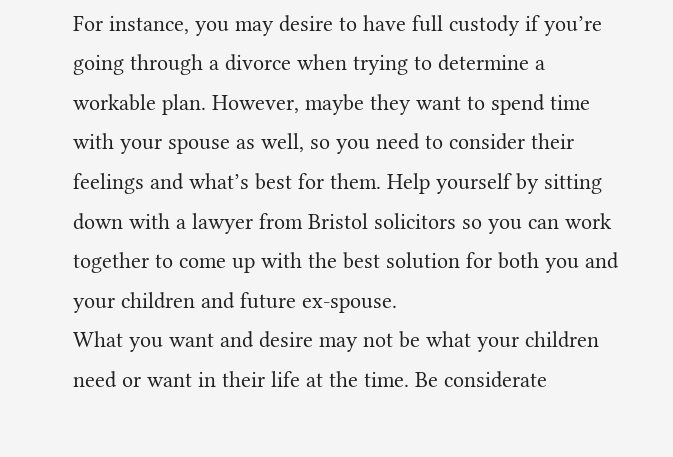For instance, you may desire to have full custody if you’re going through a divorce when trying to determine a workable plan. However, maybe they want to spend time with your spouse as well, so you need to consider their feelings and what’s best for them. Help yourself by sitting down with a lawyer from Bristol solicitors so you can work together to come up with the best solution for both you and your children and future ex-spouse.
What you want and desire may not be what your children need or want in their life at the time. Be considerate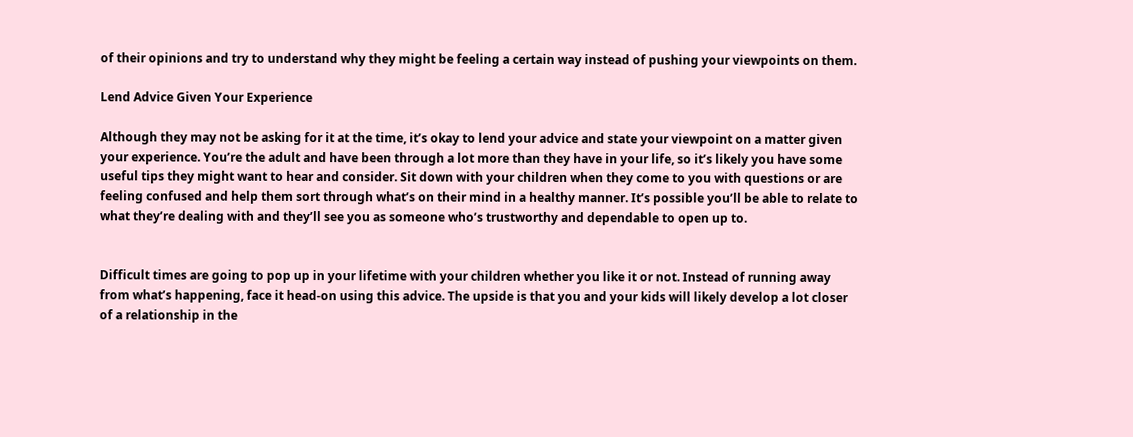of their opinions and try to understand why they might be feeling a certain way instead of pushing your viewpoints on them.

Lend Advice Given Your Experience

Although they may not be asking for it at the time, it’s okay to lend your advice and state your viewpoint on a matter given your experience. You’re the adult and have been through a lot more than they have in your life, so it’s likely you have some useful tips they might want to hear and consider. Sit down with your children when they come to you with questions or are feeling confused and help them sort through what’s on their mind in a healthy manner. It’s possible you’ll be able to relate to what they’re dealing with and they’ll see you as someone who’s trustworthy and dependable to open up to.


Difficult times are going to pop up in your lifetime with your children whether you like it or not. Instead of running away from what’s happening, face it head-on using this advice. The upside is that you and your kids will likely develop a lot closer of a relationship in the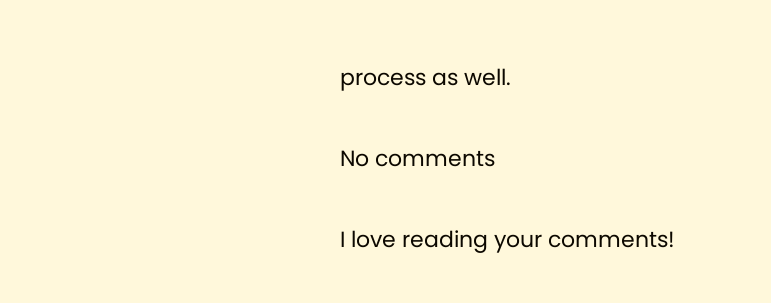process as well.

No comments

I love reading your comments!